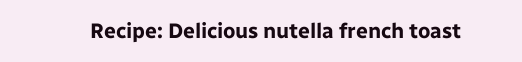Recipe: Delicious nutella french toast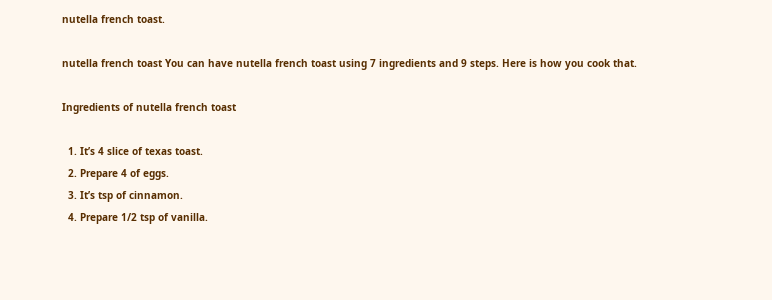nutella french toast.

nutella french toast You can have nutella french toast using 7 ingredients and 9 steps. Here is how you cook that.

Ingredients of nutella french toast

  1. It’s 4 slice of texas toast.
  2. Prepare 4 of eggs.
  3. It’s tsp of cinnamon.
  4. Prepare 1/2 tsp of vanilla.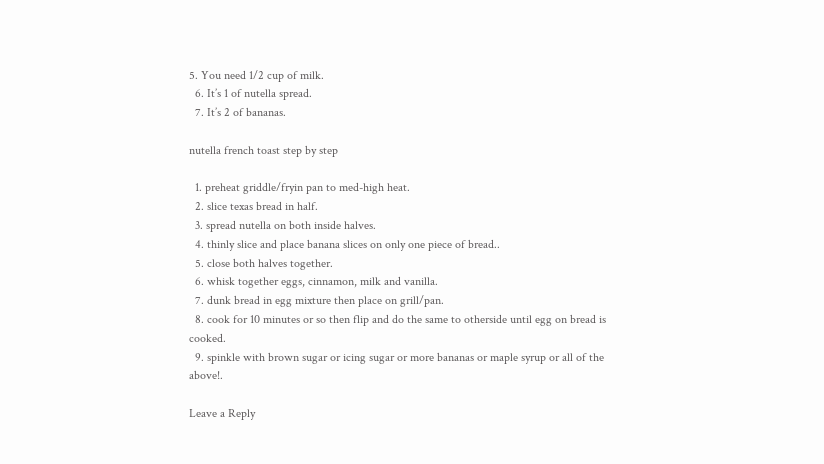5. You need 1/2 cup of milk.
  6. It’s 1 of nutella spread.
  7. It’s 2 of bananas.

nutella french toast step by step

  1. preheat griddle/fryin pan to med-high heat.
  2. slice texas bread in half.
  3. spread nutella on both inside halves.
  4. thinly slice and place banana slices on only one piece of bread..
  5. close both halves together.
  6. whisk together eggs, cinnamon, milk and vanilla.
  7. dunk bread in egg mixture then place on grill/pan.
  8. cook for 10 minutes or so then flip and do the same to otherside until egg on bread is cooked.
  9. spinkle with brown sugar or icing sugar or more bananas or maple syrup or all of the above!.

Leave a Reply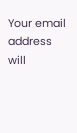Your email address will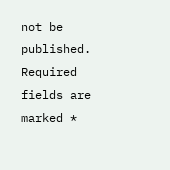not be published. Required fields are marked *